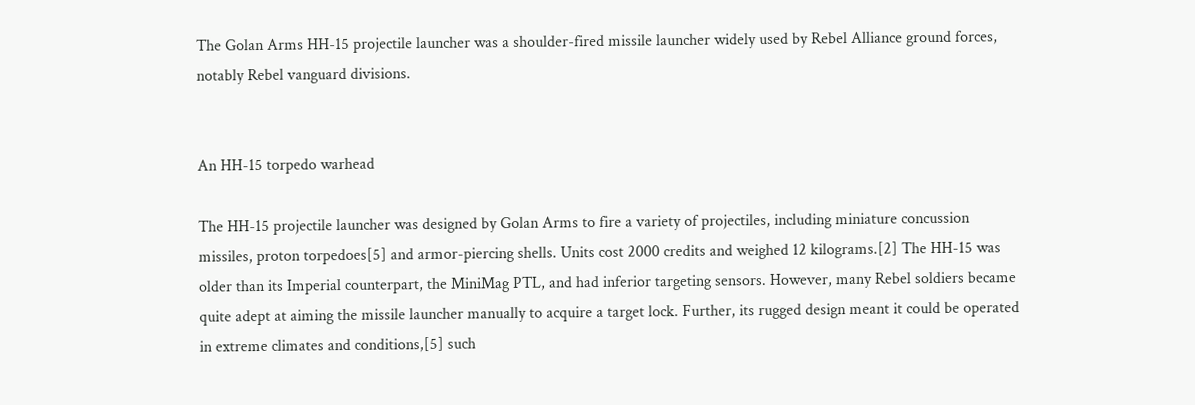The Golan Arms HH-15 projectile launcher was a shoulder-fired missile launcher widely used by Rebel Alliance ground forces, notably Rebel vanguard divisions.


An HH-15 torpedo warhead

The HH-15 projectile launcher was designed by Golan Arms to fire a variety of projectiles, including miniature concussion missiles, proton torpedoes[5] and armor-piercing shells. Units cost 2000 credits and weighed 12 kilograms.[2] The HH-15 was older than its Imperial counterpart, the MiniMag PTL, and had inferior targeting sensors. However, many Rebel soldiers became quite adept at aiming the missile launcher manually to acquire a target lock. Further, its rugged design meant it could be operated in extreme climates and conditions,[5] such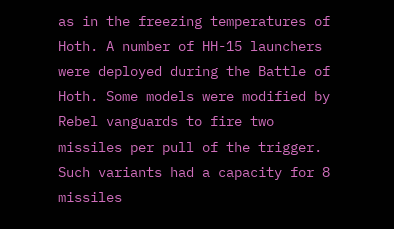as in the freezing temperatures of Hoth. A number of HH-15 launchers were deployed during the Battle of Hoth. Some models were modified by Rebel vanguards to fire two missiles per pull of the trigger. Such variants had a capacity for 8 missiles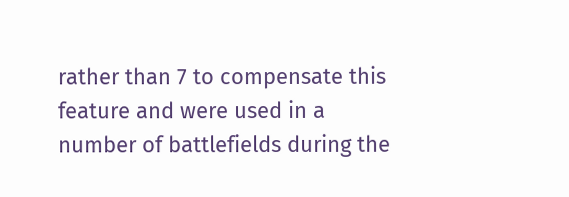rather than 7 to compensate this feature and were used in a number of battlefields during the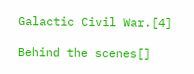Galactic Civil War.[4]

Behind the scenes[]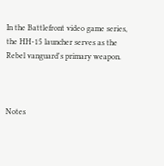In the Battlefront video game series, the HH-15 launcher serves as the Rebel vanguard's primary weapon.



Notes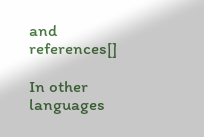and references[]

In other languages